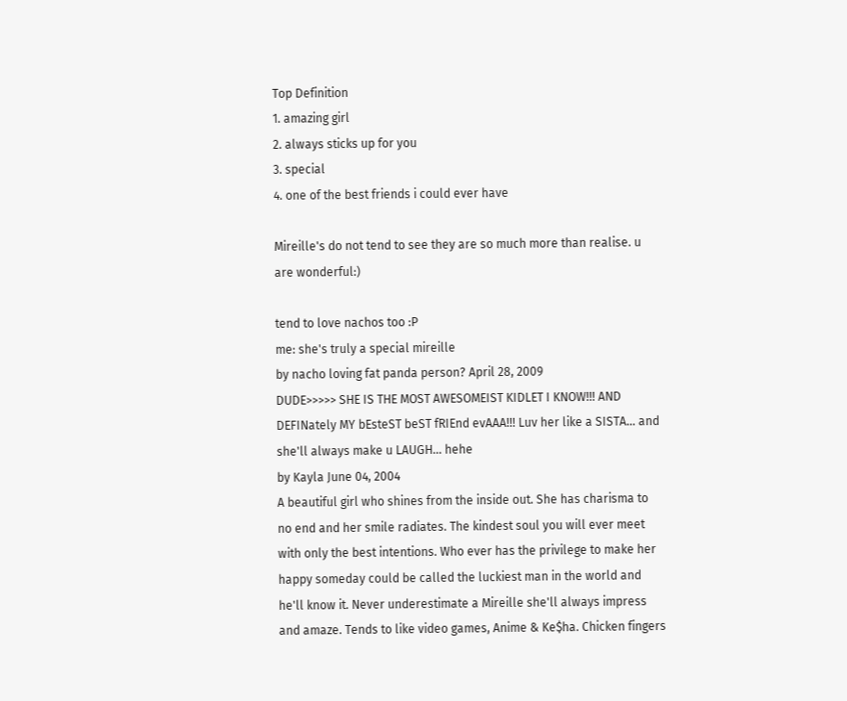Top Definition
1. amazing girl
2. always sticks up for you
3. special
4. one of the best friends i could ever have

Mireille's do not tend to see they are so much more than realise. u are wonderful:)

tend to love nachos too :P
me: she's truly a special mireille
by nacho loving fat panda person? April 28, 2009
DUDE>>>>> SHE IS THE MOST AWESOMEIST KIDLET I KNOW!!! AND DEFINately MY bEsteST beST fRIEnd evAAA!!! Luv her like a SISTA... and she'll always make u LAUGH... hehe
by Kayla June 04, 2004
A beautiful girl who shines from the inside out. She has charisma to no end and her smile radiates. The kindest soul you will ever meet with only the best intentions. Who ever has the privilege to make her happy someday could be called the luckiest man in the world and he'll know it. Never underestimate a Mireille she'll always impress and amaze. Tends to like video games, Anime & Ke$ha. Chicken fingers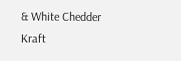& White Chedder Kraft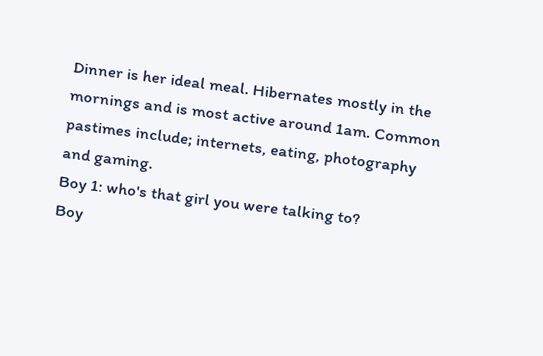Dinner is her ideal meal. Hibernates mostly in the mornings and is most active around 1am. Common pastimes include; internets, eating, photography and gaming.
Boy 1: who's that girl you were talking to?
Boy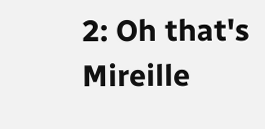2: Oh that's Mireille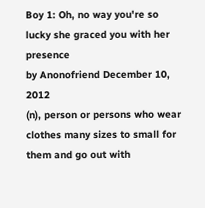Boy 1: Oh, no way you're so lucky she graced you with her presence
by Anonofriend December 10, 2012
(n), person or persons who wear clothes many sizes to small for them and go out with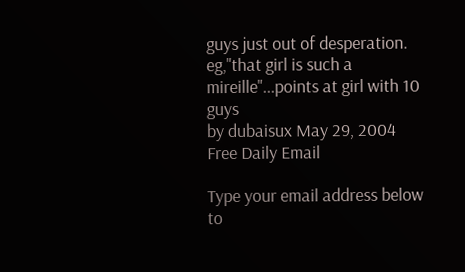guys just out of desperation.
eg,"that girl is such a mireille"...points at girl with 10 guys
by dubaisux May 29, 2004
Free Daily Email

Type your email address below to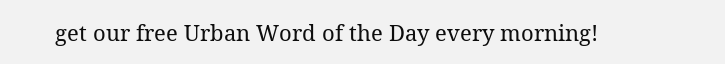get our free Urban Word of the Day every morning!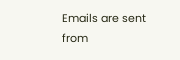Emails are sent from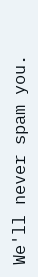We'll never spam you.